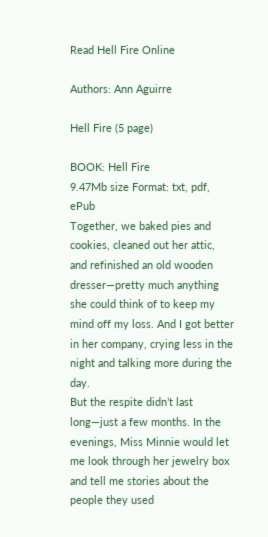Read Hell Fire Online

Authors: Ann Aguirre

Hell Fire (5 page)

BOOK: Hell Fire
9.47Mb size Format: txt, pdf, ePub
Together, we baked pies and cookies, cleaned out her attic, and refinished an old wooden dresser—pretty much anything she could think of to keep my mind off my loss. And I got better in her company, crying less in the night and talking more during the day.
But the respite didn’t last long—just a few months. In the evenings, Miss Minnie would let me look through her jewelry box and tell me stories about the people they used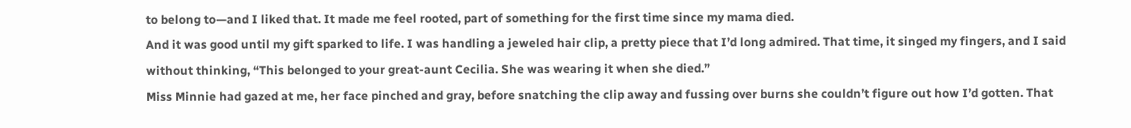to belong to—and I liked that. It made me feel rooted, part of something for the first time since my mama died.
And it was good until my gift sparked to life. I was handling a jeweled hair clip, a pretty piece that I’d long admired. That time, it singed my fingers, and I said without thinking, “This belonged to your great-aunt Cecilia. She was wearing it when she died.”
Miss Minnie had gazed at me, her face pinched and gray, before snatching the clip away and fussing over burns she couldn’t figure out how I’d gotten. That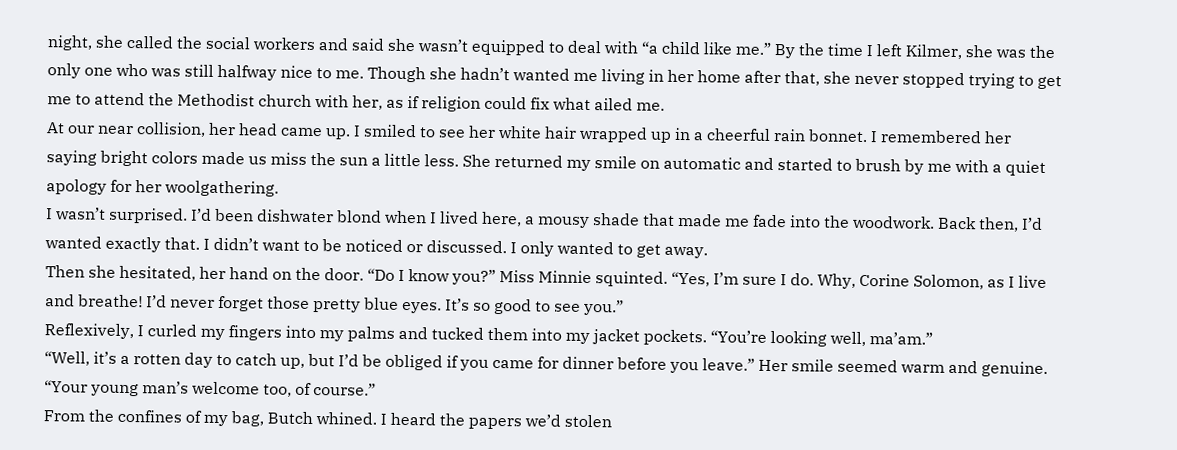night, she called the social workers and said she wasn’t equipped to deal with “a child like me.” By the time I left Kilmer, she was the only one who was still halfway nice to me. Though she hadn’t wanted me living in her home after that, she never stopped trying to get me to attend the Methodist church with her, as if religion could fix what ailed me.
At our near collision, her head came up. I smiled to see her white hair wrapped up in a cheerful rain bonnet. I remembered her saying bright colors made us miss the sun a little less. She returned my smile on automatic and started to brush by me with a quiet apology for her woolgathering.
I wasn’t surprised. I’d been dishwater blond when I lived here, a mousy shade that made me fade into the woodwork. Back then, I’d wanted exactly that. I didn’t want to be noticed or discussed. I only wanted to get away.
Then she hesitated, her hand on the door. “Do I know you?” Miss Minnie squinted. “Yes, I’m sure I do. Why, Corine Solomon, as I live and breathe! I’d never forget those pretty blue eyes. It’s so good to see you.”
Reflexively, I curled my fingers into my palms and tucked them into my jacket pockets. “You’re looking well, ma’am.”
“Well, it’s a rotten day to catch up, but I’d be obliged if you came for dinner before you leave.” Her smile seemed warm and genuine. “Your young man’s welcome too, of course.”
From the confines of my bag, Butch whined. I heard the papers we’d stolen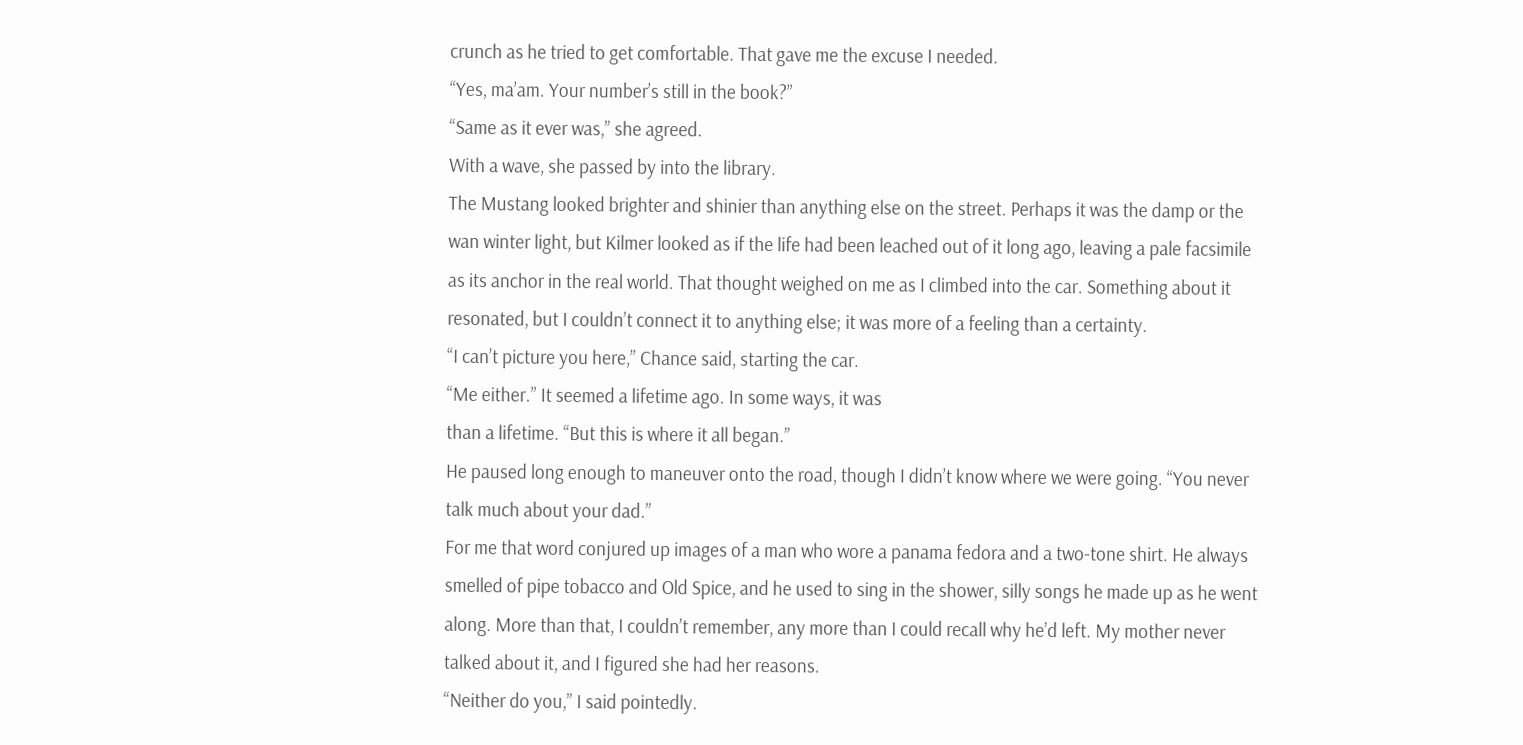crunch as he tried to get comfortable. That gave me the excuse I needed.
“Yes, ma’am. Your number’s still in the book?”
“Same as it ever was,” she agreed.
With a wave, she passed by into the library.
The Mustang looked brighter and shinier than anything else on the street. Perhaps it was the damp or the wan winter light, but Kilmer looked as if the life had been leached out of it long ago, leaving a pale facsimile as its anchor in the real world. That thought weighed on me as I climbed into the car. Something about it resonated, but I couldn’t connect it to anything else; it was more of a feeling than a certainty.
“I can’t picture you here,” Chance said, starting the car.
“Me either.” It seemed a lifetime ago. In some ways, it was
than a lifetime. “But this is where it all began.”
He paused long enough to maneuver onto the road, though I didn’t know where we were going. “You never talk much about your dad.”
For me that word conjured up images of a man who wore a panama fedora and a two-tone shirt. He always smelled of pipe tobacco and Old Spice, and he used to sing in the shower, silly songs he made up as he went along. More than that, I couldn’t remember, any more than I could recall why he’d left. My mother never talked about it, and I figured she had her reasons.
“Neither do you,” I said pointedly.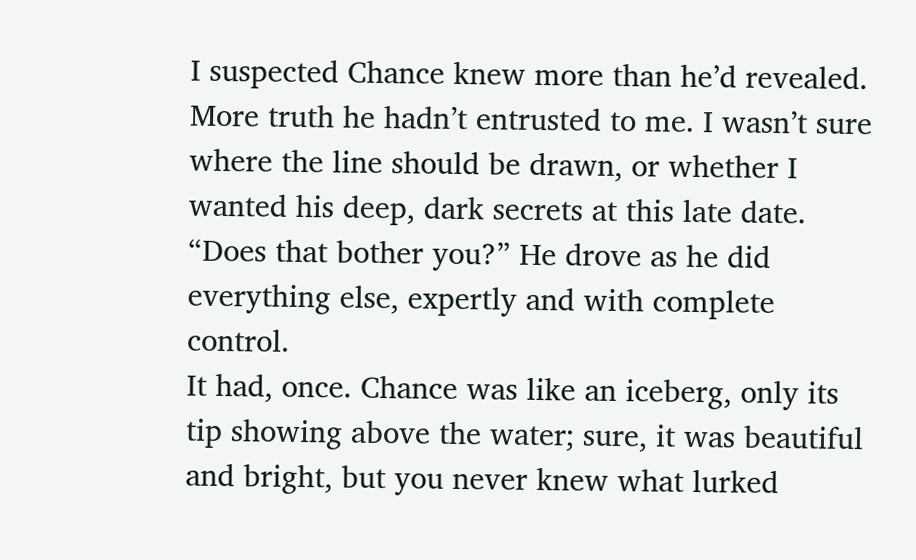I suspected Chance knew more than he’d revealed. More truth he hadn’t entrusted to me. I wasn’t sure where the line should be drawn, or whether I wanted his deep, dark secrets at this late date.
“Does that bother you?” He drove as he did everything else, expertly and with complete control.
It had, once. Chance was like an iceberg, only its tip showing above the water; sure, it was beautiful and bright, but you never knew what lurked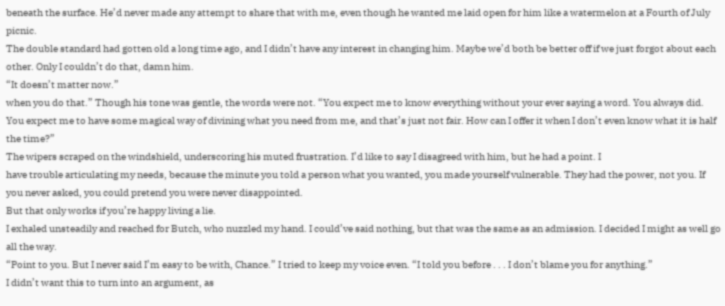beneath the surface. He’d never made any attempt to share that with me, even though he wanted me laid open for him like a watermelon at a Fourth of July picnic.
The double standard had gotten old a long time ago, and I didn’t have any interest in changing him. Maybe we’d both be better off if we just forgot about each other. Only I couldn’t do that, damn him.
“It doesn’t matter now.”
when you do that.” Though his tone was gentle, the words were not. “You expect me to know everything without your ever saying a word. You always did. You expect me to have some magical way of divining what you need from me, and that’s just not fair. How can I offer it when I don’t even know what it is half the time?”
The wipers scraped on the windshield, underscoring his muted frustration. I’d like to say I disagreed with him, but he had a point. I
have trouble articulating my needs, because the minute you told a person what you wanted, you made yourself vulnerable. They had the power, not you. If you never asked, you could pretend you were never disappointed.
But that only works if you’re happy living a lie.
I exhaled unsteadily and reached for Butch, who nuzzled my hand. I could’ve said nothing, but that was the same as an admission. I decided I might as well go all the way.
“Point to you. But I never said I’m easy to be with, Chance.” I tried to keep my voice even. “I told you before . . . I don’t blame you for anything.”
I didn’t want this to turn into an argument, as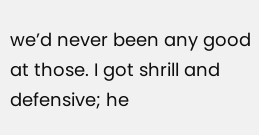we’d never been any good at those. I got shrill and defensive; he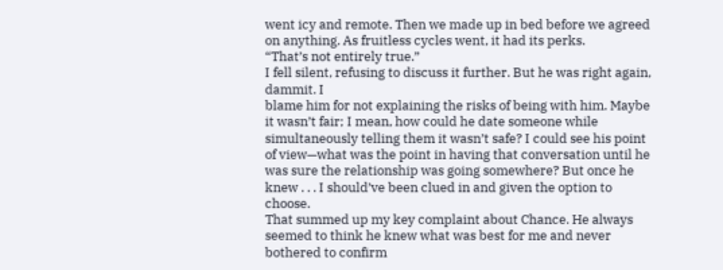went icy and remote. Then we made up in bed before we agreed on anything. As fruitless cycles went, it had its perks.
“That’s not entirely true.”
I fell silent, refusing to discuss it further. But he was right again, dammit. I
blame him for not explaining the risks of being with him. Maybe it wasn’t fair; I mean, how could he date someone while simultaneously telling them it wasn’t safe? I could see his point of view—what was the point in having that conversation until he was sure the relationship was going somewhere? But once he knew . . . I should’ve been clued in and given the option to choose.
That summed up my key complaint about Chance. He always seemed to think he knew what was best for me and never bothered to confirm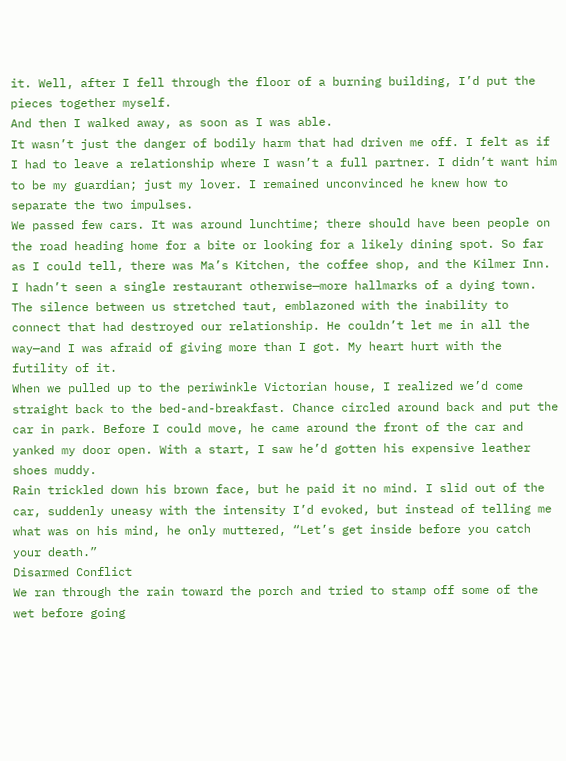it. Well, after I fell through the floor of a burning building, I’d put the pieces together myself.
And then I walked away, as soon as I was able.
It wasn’t just the danger of bodily harm that had driven me off. I felt as if I had to leave a relationship where I wasn’t a full partner. I didn’t want him to be my guardian; just my lover. I remained unconvinced he knew how to separate the two impulses.
We passed few cars. It was around lunchtime; there should have been people on the road heading home for a bite or looking for a likely dining spot. So far as I could tell, there was Ma’s Kitchen, the coffee shop, and the Kilmer Inn. I hadn’t seen a single restaurant otherwise—more hallmarks of a dying town.
The silence between us stretched taut, emblazoned with the inability to connect that had destroyed our relationship. He couldn’t let me in all the way—and I was afraid of giving more than I got. My heart hurt with the futility of it.
When we pulled up to the periwinkle Victorian house, I realized we’d come straight back to the bed-and-breakfast. Chance circled around back and put the car in park. Before I could move, he came around the front of the car and yanked my door open. With a start, I saw he’d gotten his expensive leather shoes muddy.
Rain trickled down his brown face, but he paid it no mind. I slid out of the car, suddenly uneasy with the intensity I’d evoked, but instead of telling me what was on his mind, he only muttered, “Let’s get inside before you catch your death.”
Disarmed Conflict
We ran through the rain toward the porch and tried to stamp off some of the wet before going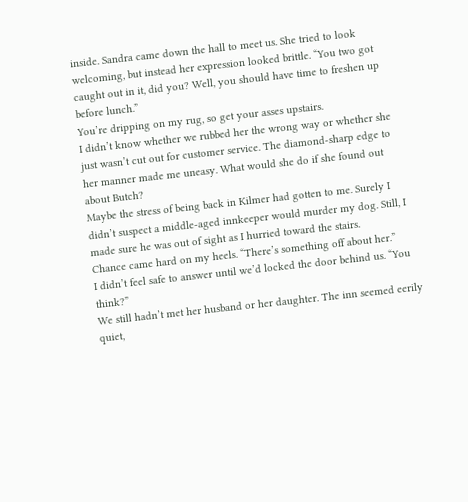inside. Sandra came down the hall to meet us. She tried to look welcoming, but instead her expression looked brittle. “You two got caught out in it, did you? Well, you should have time to freshen up before lunch.”
You’re dripping on my rug, so get your asses upstairs.
I didn’t know whether we rubbed her the wrong way or whether she just wasn’t cut out for customer service. The diamond-sharp edge to her manner made me uneasy. What would she do if she found out about Butch?
Maybe the stress of being back in Kilmer had gotten to me. Surely I didn’t suspect a middle-aged innkeeper would murder my dog. Still, I made sure he was out of sight as I hurried toward the stairs.
Chance came hard on my heels. “There’s something off about her.”
I didn’t feel safe to answer until we’d locked the door behind us. “You think?”
We still hadn’t met her husband or her daughter. The inn seemed eerily quiet,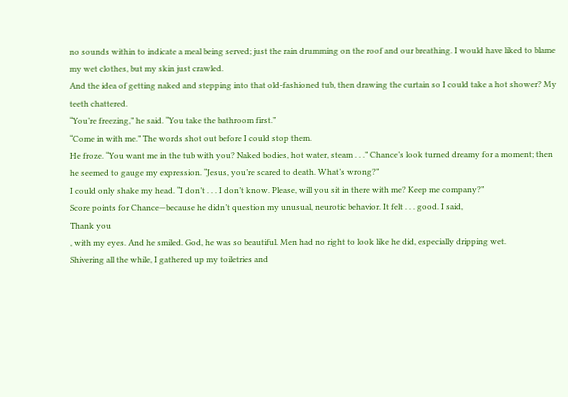no sounds within to indicate a meal being served; just the rain drumming on the roof and our breathing. I would have liked to blame my wet clothes, but my skin just crawled.
And the idea of getting naked and stepping into that old-fashioned tub, then drawing the curtain so I could take a hot shower? My teeth chattered.
“You’re freezing,” he said. “You take the bathroom first.”
“Come in with me.” The words shot out before I could stop them.
He froze. “You want me in the tub with you? Naked bodies, hot water, steam . . .” Chance’s look turned dreamy for a moment; then he seemed to gauge my expression. “Jesus, you’re scared to death. What’s wrong?”
I could only shake my head. “I don’t . . . I don’t know. Please, will you sit in there with me? Keep me company?”
Score points for Chance—because he didn’t question my unusual, neurotic behavior. It felt . . . good. I said,
Thank you
, with my eyes. And he smiled. God, he was so beautiful. Men had no right to look like he did, especially dripping wet.
Shivering all the while, I gathered up my toiletries and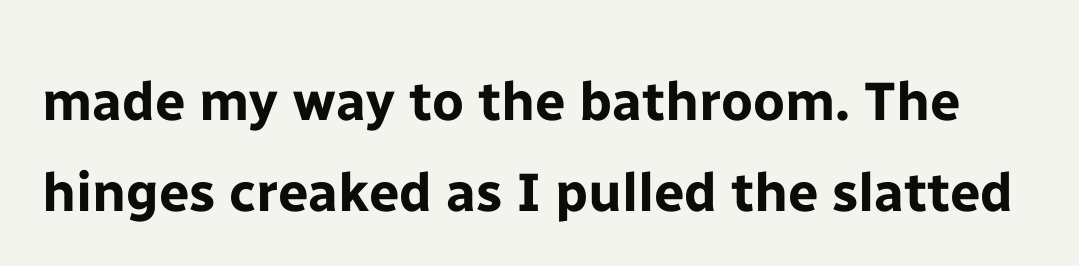made my way to the bathroom. The hinges creaked as I pulled the slatted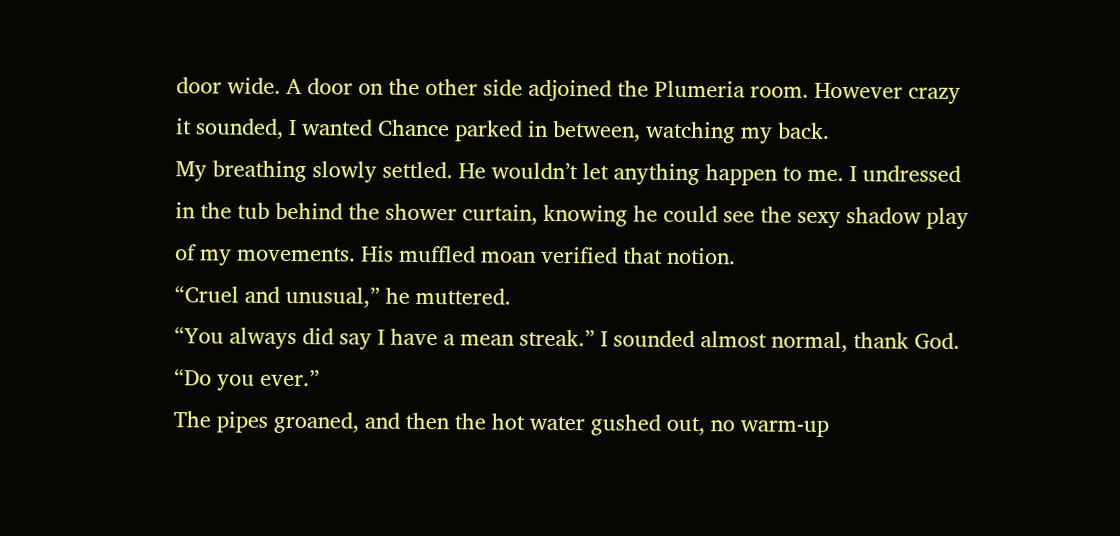door wide. A door on the other side adjoined the Plumeria room. However crazy it sounded, I wanted Chance parked in between, watching my back.
My breathing slowly settled. He wouldn’t let anything happen to me. I undressed in the tub behind the shower curtain, knowing he could see the sexy shadow play of my movements. His muffled moan verified that notion.
“Cruel and unusual,” he muttered.
“You always did say I have a mean streak.” I sounded almost normal, thank God.
“Do you ever.”
The pipes groaned, and then the hot water gushed out, no warm-up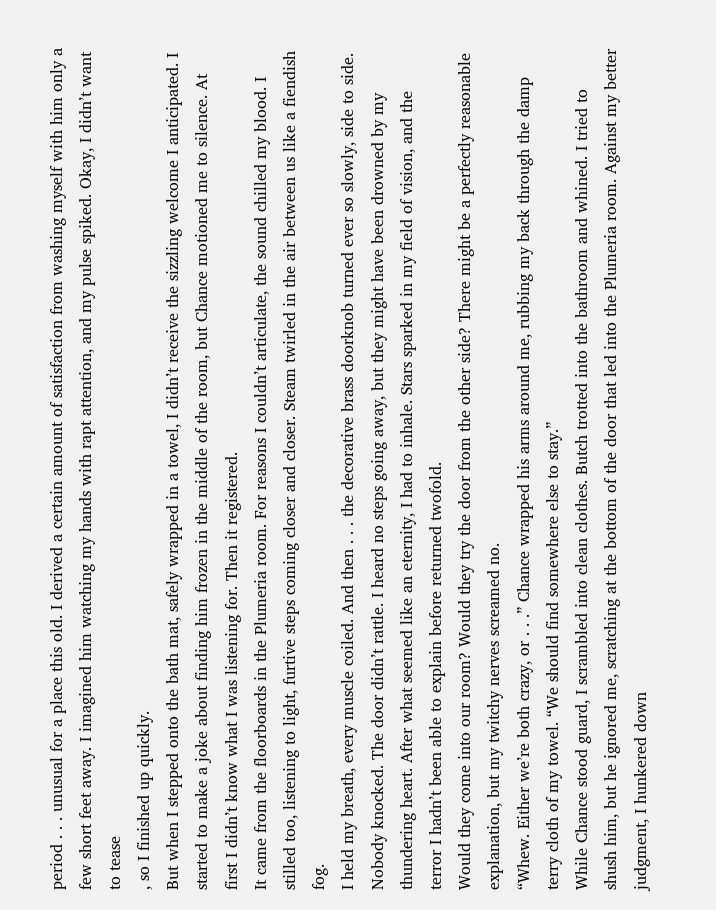period . . . unusual for a place this old. I derived a certain amount of satisfaction from washing myself with him only a few short feet away. I imagined him watching my hands with rapt attention, and my pulse spiked. Okay, I didn’t want to tease
, so I finished up quickly.
But when I stepped onto the bath mat, safely wrapped in a towel, I didn’t receive the sizzling welcome I anticipated. I started to make a joke about finding him frozen in the middle of the room, but Chance motioned me to silence. At first I didn’t know what I was listening for. Then it registered.
It came from the floorboards in the Plumeria room. For reasons I couldn’t articulate, the sound chilled my blood. I stilled too, listening to light, furtive steps coming closer and closer. Steam twirled in the air between us like a fiendish fog.
I held my breath, every muscle coiled. And then . . . the decorative brass doorknob turned ever so slowly, side to side. Nobody knocked. The door didn’t rattle. I heard no steps going away, but they might have been drowned by my thundering heart. After what seemed like an eternity, I had to inhale. Stars sparked in my field of vision, and the terror I hadn’t been able to explain before returned twofold.
Would they come into our room? Would they try the door from the other side? There might be a perfectly reasonable explanation, but my twitchy nerves screamed no.
“Whew. Either we’re both crazy, or . . .” Chance wrapped his arms around me, rubbing my back through the damp terry cloth of my towel. “We should find somewhere else to stay.”
While Chance stood guard, I scrambled into clean clothes. Butch trotted into the bathroom and whined. I tried to shush him, but he ignored me, scratching at the bottom of the door that led into the Plumeria room. Against my better judgment, I hunkered down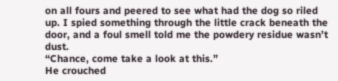on all fours and peered to see what had the dog so riled up. I spied something through the little crack beneath the door, and a foul smell told me the powdery residue wasn’t dust.
“Chance, come take a look at this.”
He crouched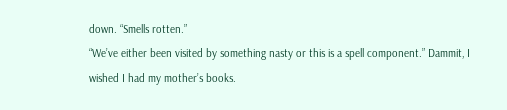down. “Smells rotten.”
“We’ve either been visited by something nasty or this is a spell component.” Dammit, I wished I had my mother’s books.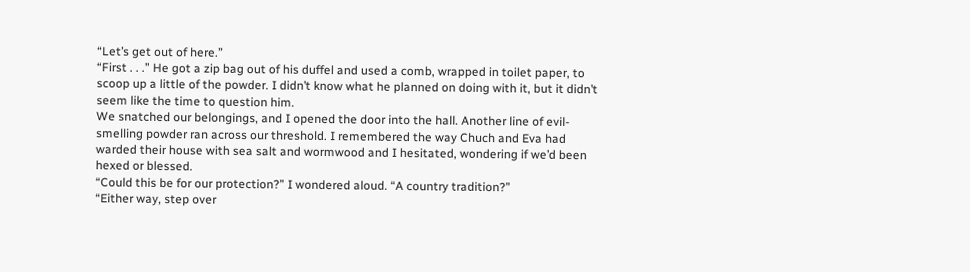“Let’s get out of here.”
“First . . .” He got a zip bag out of his duffel and used a comb, wrapped in toilet paper, to scoop up a little of the powder. I didn’t know what he planned on doing with it, but it didn’t seem like the time to question him.
We snatched our belongings, and I opened the door into the hall. Another line of evil-smelling powder ran across our threshold. I remembered the way Chuch and Eva had warded their house with sea salt and wormwood and I hesitated, wondering if we’d been hexed or blessed.
“Could this be for our protection?” I wondered aloud. “A country tradition?”
“Either way, step over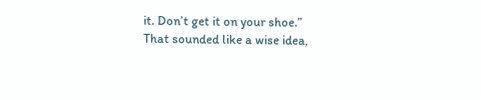it. Don’t get it on your shoe.”
That sounded like a wise idea,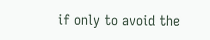if only to avoid the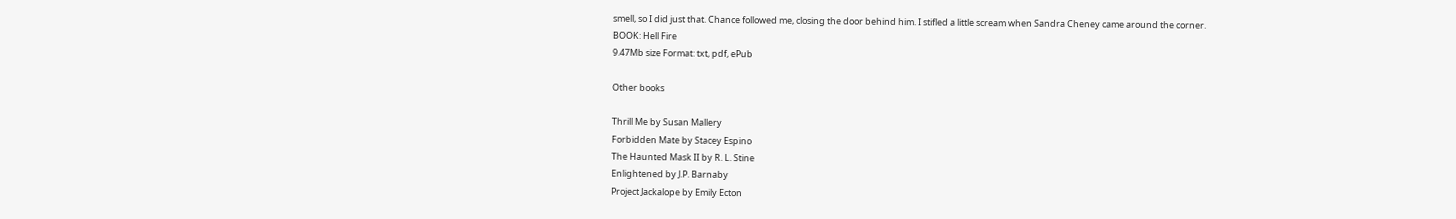smell, so I did just that. Chance followed me, closing the door behind him. I stifled a little scream when Sandra Cheney came around the corner.
BOOK: Hell Fire
9.47Mb size Format: txt, pdf, ePub

Other books

Thrill Me by Susan Mallery
Forbidden Mate by Stacey Espino
The Haunted Mask II by R. L. Stine
Enlightened by J.P. Barnaby
Project Jackalope by Emily Ecton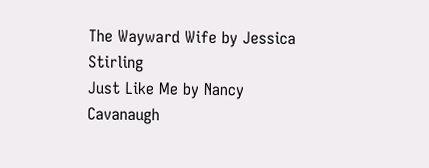The Wayward Wife by Jessica Stirling
Just Like Me by Nancy Cavanaugh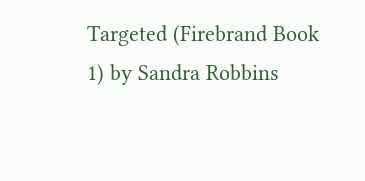Targeted (Firebrand Book 1) by Sandra Robbins